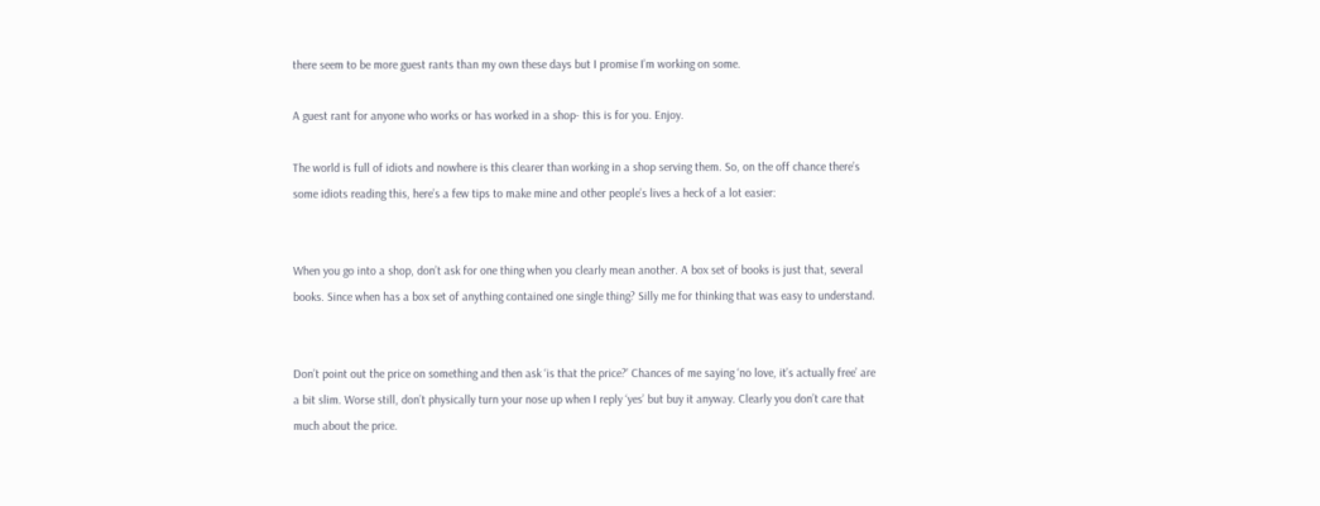there seem to be more guest rants than my own these days but I promise I’m working on some.

A guest rant for anyone who works or has worked in a shop- this is for you. Enjoy.

The world is full of idiots and nowhere is this clearer than working in a shop serving them. So, on the off chance there’s some idiots reading this, here’s a few tips to make mine and other people’s lives a heck of a lot easier:


When you go into a shop, don’t ask for one thing when you clearly mean another. A box set of books is just that, several books. Since when has a box set of anything contained one single thing? Silly me for thinking that was easy to understand.


Don’t point out the price on something and then ask ‘is that the price?’ Chances of me saying ‘no love, it’s actually free’ are a bit slim. Worse still, don’t physically turn your nose up when I reply ‘yes’ but buy it anyway. Clearly you don’t care that much about the price.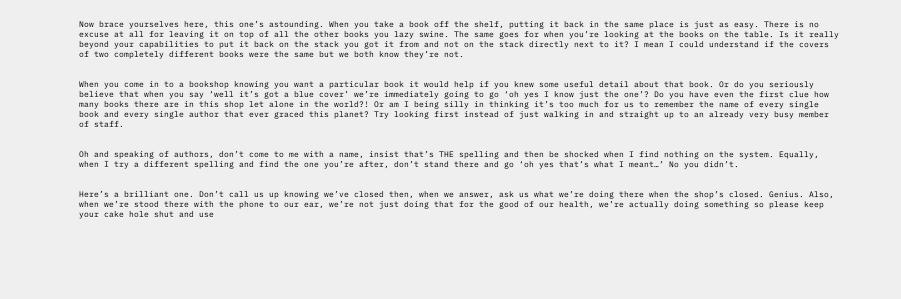Now brace yourselves here, this one’s astounding. When you take a book off the shelf, putting it back in the same place is just as easy. There is no excuse at all for leaving it on top of all the other books you lazy swine. The same goes for when you’re looking at the books on the table. Is it really beyond your capabilities to put it back on the stack you got it from and not on the stack directly next to it? I mean I could understand if the covers of two completely different books were the same but we both know they’re not.


When you come in to a bookshop knowing you want a particular book it would help if you knew some useful detail about that book. Or do you seriously believe that when you say ‘well it’s got a blue cover’ we’re immediately going to go ‘oh yes I know just the one’? Do you have even the first clue how many books there are in this shop let alone in the world?! Or am I being silly in thinking it’s too much for us to remember the name of every single book and every single author that ever graced this planet? Try looking first instead of just walking in and straight up to an already very busy member of staff.


Oh and speaking of authors, don’t come to me with a name, insist that’s THE spelling and then be shocked when I find nothing on the system. Equally, when I try a different spelling and find the one you’re after, don’t stand there and go ‘oh yes that’s what I meant…’ No you didn’t.


Here’s a brilliant one. Don’t call us up knowing we’ve closed then, when we answer, ask us what we’re doing there when the shop’s closed. Genius. Also, when we’re stood there with the phone to our ear, we’re not just doing that for the good of our health, we’re actually doing something so please keep your cake hole shut and use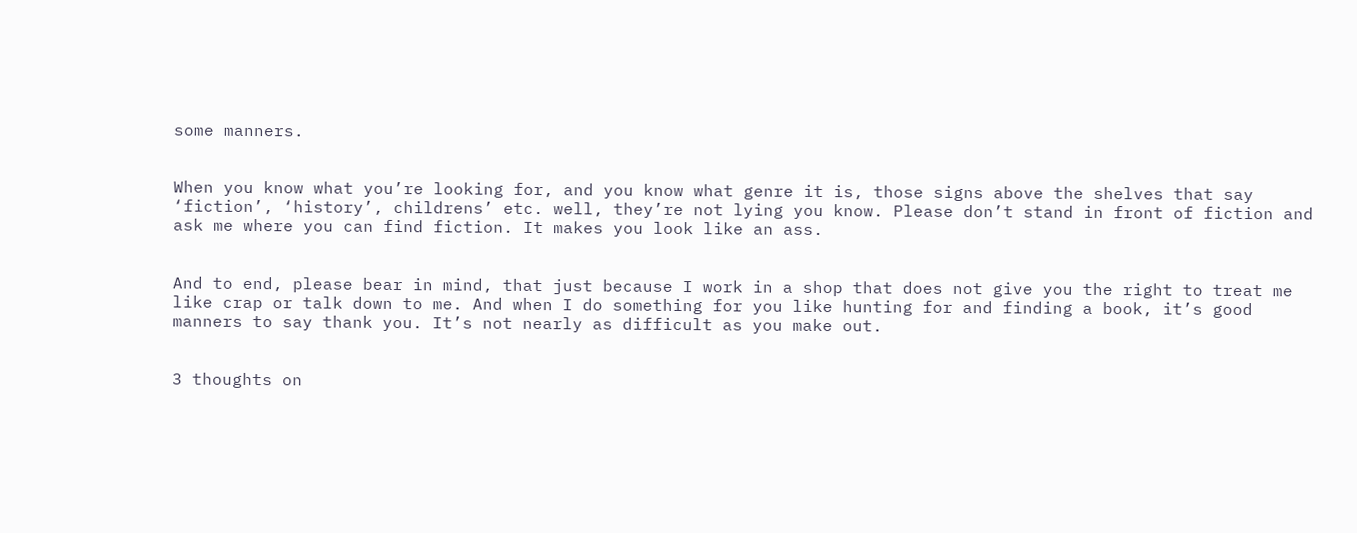some manners.


When you know what you’re looking for, and you know what genre it is, those signs above the shelves that say ‘fiction’, ‘history’, childrens’ etc. well, they’re not lying you know. Please don’t stand in front of fiction and ask me where you can find fiction. It makes you look like an ass.


And to end, please bear in mind, that just because I work in a shop that does not give you the right to treat me like crap or talk down to me. And when I do something for you like hunting for and finding a book, it’s good manners to say thank you. It’s not nearly as difficult as you make out.


3 thoughts on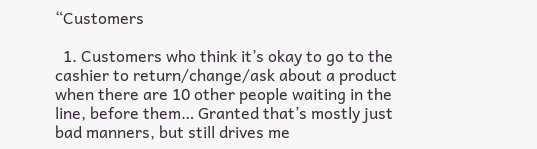“Customers

  1. Customers who think it’s okay to go to the cashier to return/change/ask about a product when there are 10 other people waiting in the line, before them… Granted that’s mostly just bad manners, but still drives me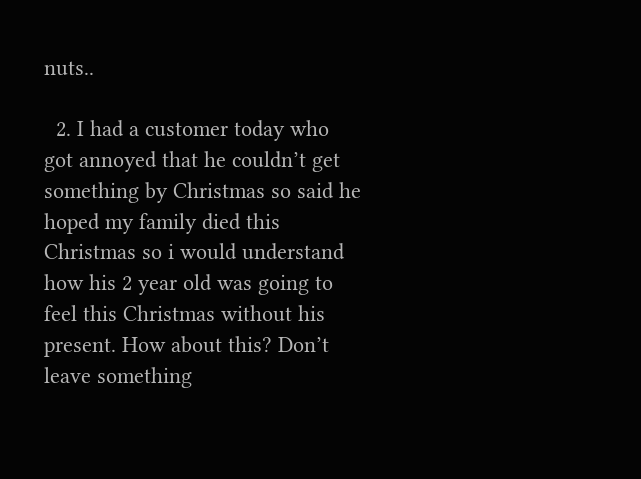nuts..

  2. I had a customer today who got annoyed that he couldn’t get something by Christmas so said he hoped my family died this Christmas so i would understand how his 2 year old was going to feel this Christmas without his present. How about this? Don’t leave something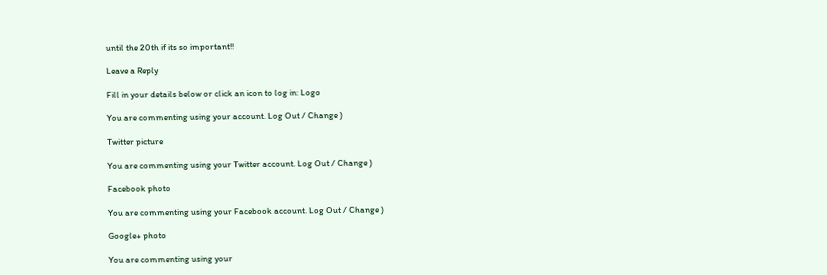until the 20th if its so important!!

Leave a Reply

Fill in your details below or click an icon to log in: Logo

You are commenting using your account. Log Out / Change )

Twitter picture

You are commenting using your Twitter account. Log Out / Change )

Facebook photo

You are commenting using your Facebook account. Log Out / Change )

Google+ photo

You are commenting using your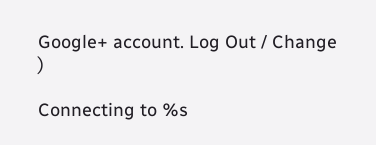Google+ account. Log Out / Change )

Connecting to %s